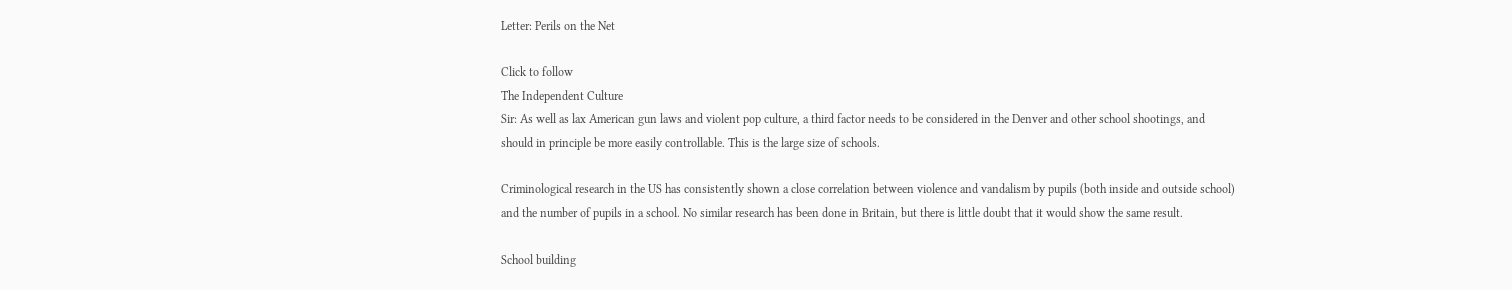Letter: Perils on the Net

Click to follow
The Independent Culture
Sir: As well as lax American gun laws and violent pop culture, a third factor needs to be considered in the Denver and other school shootings, and should in principle be more easily controllable. This is the large size of schools.

Criminological research in the US has consistently shown a close correlation between violence and vandalism by pupils (both inside and outside school) and the number of pupils in a school. No similar research has been done in Britain, but there is little doubt that it would show the same result.

School building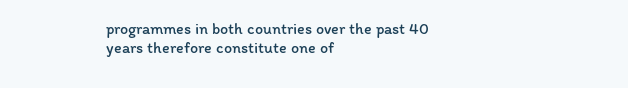programmes in both countries over the past 40 years therefore constitute one of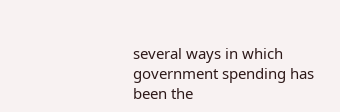several ways in which government spending has been the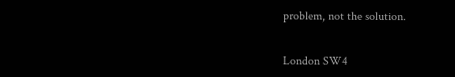problem, not the solution.


London SW4